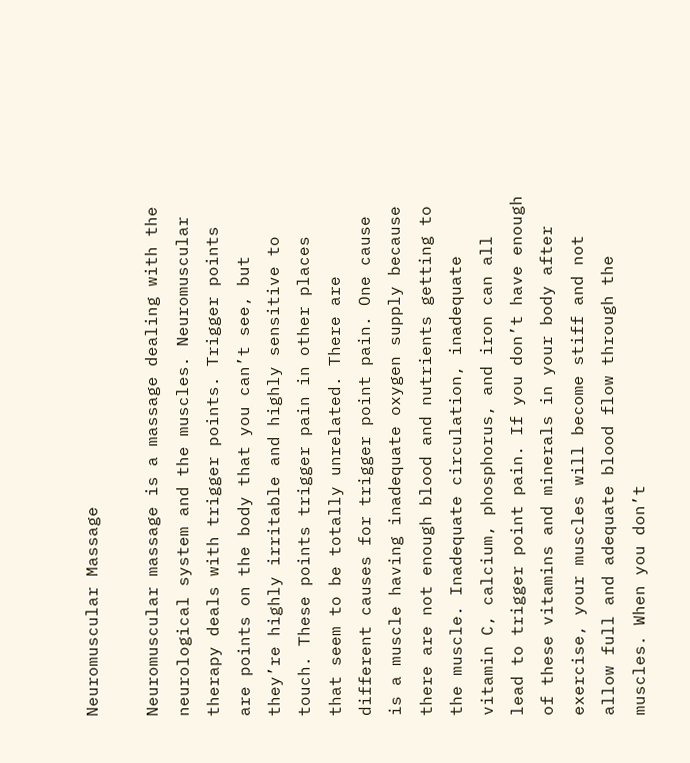Neuromuscular Massage

Neuromuscular massage is a massage dealing with the neurological system and the muscles. Neuromuscular therapy deals with trigger points. Trigger points are points on the body that you can’t see, but they’re highly irritable and highly sensitive to touch. These points trigger pain in other places that seem to be totally unrelated. There are different causes for trigger point pain. One cause is a muscle having inadequate oxygen supply because there are not enough blood and nutrients getting to the muscle. Inadequate circulation, inadequate vitamin C, calcium, phosphorus, and iron can all lead to trigger point pain. If you don’t have enough of these vitamins and minerals in your body after exercise, your muscles will become stiff and not allow full and adequate blood flow through the muscles. When you don’t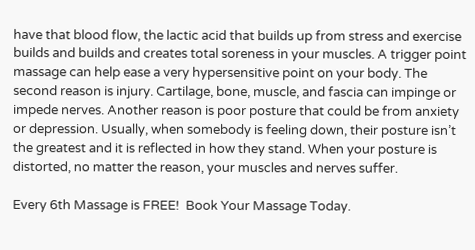have that blood flow, the lactic acid that builds up from stress and exercise builds and builds and creates total soreness in your muscles. A trigger point massage can help ease a very hypersensitive point on your body. The second reason is injury. Cartilage, bone, muscle, and fascia can impinge or impede nerves. Another reason is poor posture that could be from anxiety or depression. Usually, when somebody is feeling down, their posture isn’t the greatest and it is reflected in how they stand. When your posture is distorted, no matter the reason, your muscles and nerves suffer.

Every 6th Massage is FREE!  Book Your Massage Today.